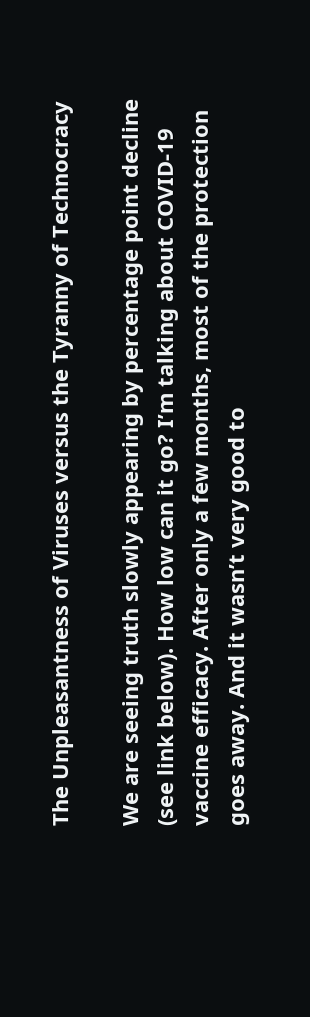The Unpleasantness of Viruses versus the Tyranny of Technocracy

We are seeing truth slowly appearing by percentage point decline (see link below). How low can it go? I’m talking about COVID-19 vaccine efficacy. After only a few months, most of the protection goes away. And it wasn’t very good to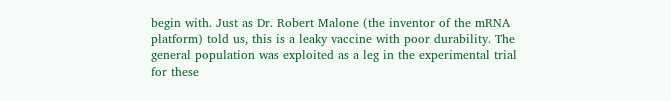begin with. Just as Dr. Robert Malone (the inventor of the mRNA platform) told us, this is a leaky vaccine with poor durability. The general population was exploited as a leg in the experimental trial for these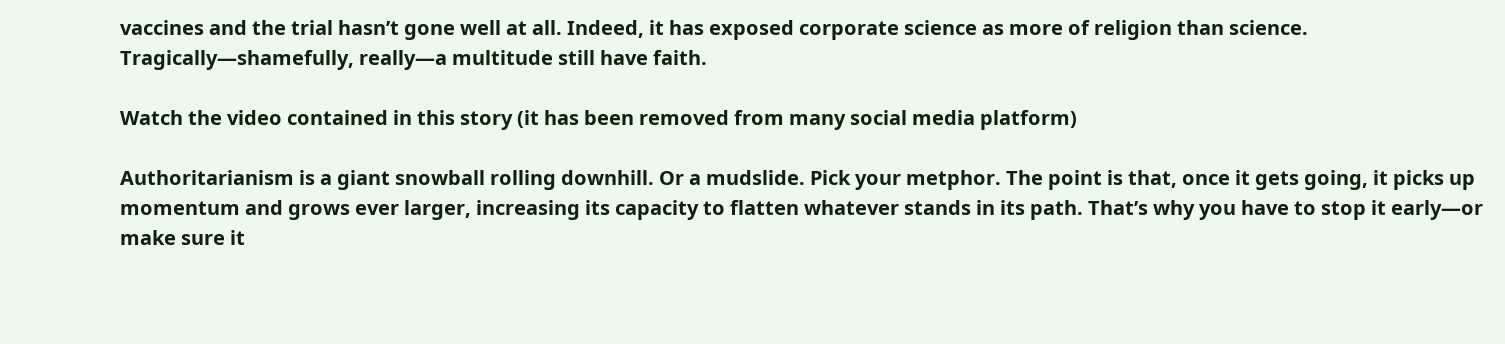vaccines and the trial hasn’t gone well at all. Indeed, it has exposed corporate science as more of religion than science. Tragically—shamefully, really—a multitude still have faith.

Watch the video contained in this story (it has been removed from many social media platform)

Authoritarianism is a giant snowball rolling downhill. Or a mudslide. Pick your metphor. The point is that, once it gets going, it picks up momentum and grows ever larger, increasing its capacity to flatten whatever stands in its path. That’s why you have to stop it early—or make sure it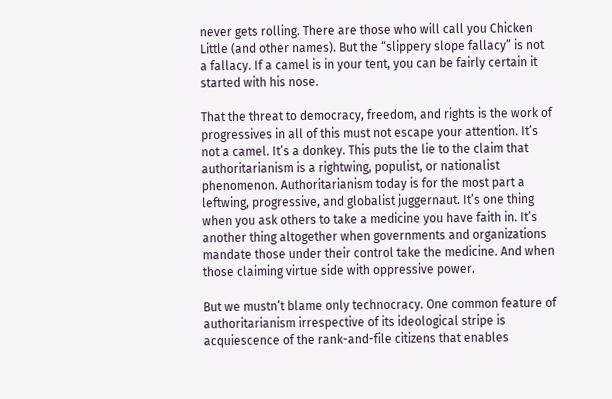never gets rolling. There are those who will call you Chicken Little (and other names). But the “slippery slope fallacy” is not a fallacy. If a camel is in your tent, you can be fairly certain it started with his nose.

That the threat to democracy, freedom, and rights is the work of progressives in all of this must not escape your attention. It’s not a camel. It’s a donkey. This puts the lie to the claim that authoritarianism is a rightwing, populist, or nationalist phenomenon. Authoritarianism today is for the most part a leftwing, progressive, and globalist juggernaut. It’s one thing when you ask others to take a medicine you have faith in. It’s another thing altogether when governments and organizations mandate those under their control take the medicine. And when those claiming virtue side with oppressive power.

But we mustn’t blame only technocracy. One common feature of authoritarianism irrespective of its ideological stripe is acquiescence of the rank-and-file citizens that enables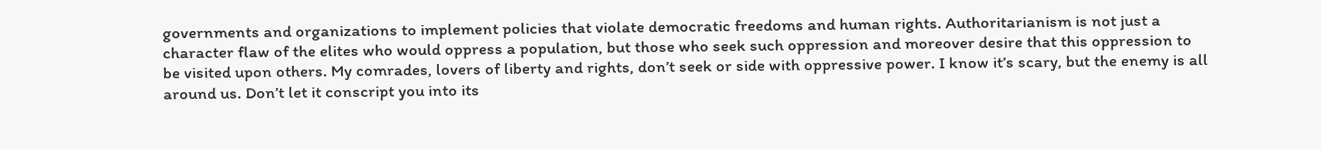governments and organizations to implement policies that violate democratic freedoms and human rights. Authoritarianism is not just a character flaw of the elites who would oppress a population, but those who seek such oppression and moreover desire that this oppression to be visited upon others. My comrades, lovers of liberty and rights, don’t seek or side with oppressive power. I know it’s scary, but the enemy is all around us. Don’t let it conscript you into its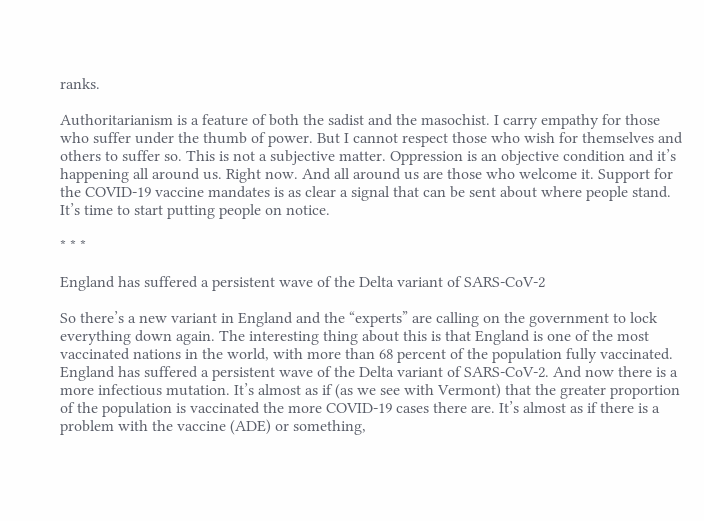ranks.

Authoritarianism is a feature of both the sadist and the masochist. I carry empathy for those who suffer under the thumb of power. But I cannot respect those who wish for themselves and others to suffer so. This is not a subjective matter. Oppression is an objective condition and it’s happening all around us. Right now. And all around us are those who welcome it. Support for the COVID-19 vaccine mandates is as clear a signal that can be sent about where people stand. It’s time to start putting people on notice.

* * *

England has suffered a persistent wave of the Delta variant of SARS-CoV-2

So there’s a new variant in England and the “experts” are calling on the government to lock everything down again. The interesting thing about this is that England is one of the most vaccinated nations in the world, with more than 68 percent of the population fully vaccinated. England has suffered a persistent wave of the Delta variant of SARS-CoV-2. And now there is a more infectious mutation. It’s almost as if (as we see with Vermont) that the greater proportion of the population is vaccinated the more COVID-19 cases there are. It’s almost as if there is a problem with the vaccine (ADE) or something,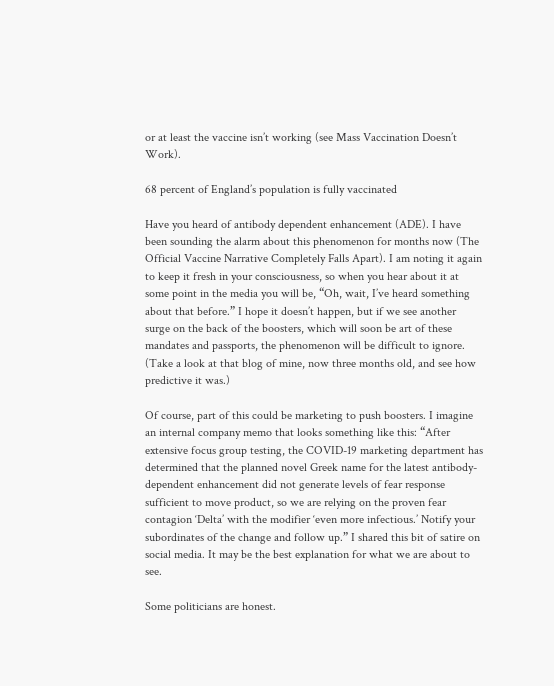or at least the vaccine isn’t working (see Mass Vaccination Doesn’t Work).

68 percent of England’s population is fully vaccinated

Have you heard of antibody dependent enhancement (ADE). I have been sounding the alarm about this phenomenon for months now (The Official Vaccine Narrative Completely Falls Apart). I am noting it again to keep it fresh in your consciousness, so when you hear about it at some point in the media you will be, “Oh, wait, I’ve heard something about that before.” I hope it doesn’t happen, but if we see another surge on the back of the boosters, which will soon be art of these mandates and passports, the phenomenon will be difficult to ignore. (Take a look at that blog of mine, now three months old, and see how predictive it was.)

Of course, part of this could be marketing to push boosters. I imagine an internal company memo that looks something like this: “After extensive focus group testing, the COVID-19 marketing department has determined that the planned novel Greek name for the latest antibody-dependent enhancement did not generate levels of fear response sufficient to move product, so we are relying on the proven fear contagion ‘Delta’ with the modifier ‘even more infectious.’ Notify your subordinates of the change and follow up.” I shared this bit of satire on social media. It may be the best explanation for what we are about to see.

Some politicians are honest.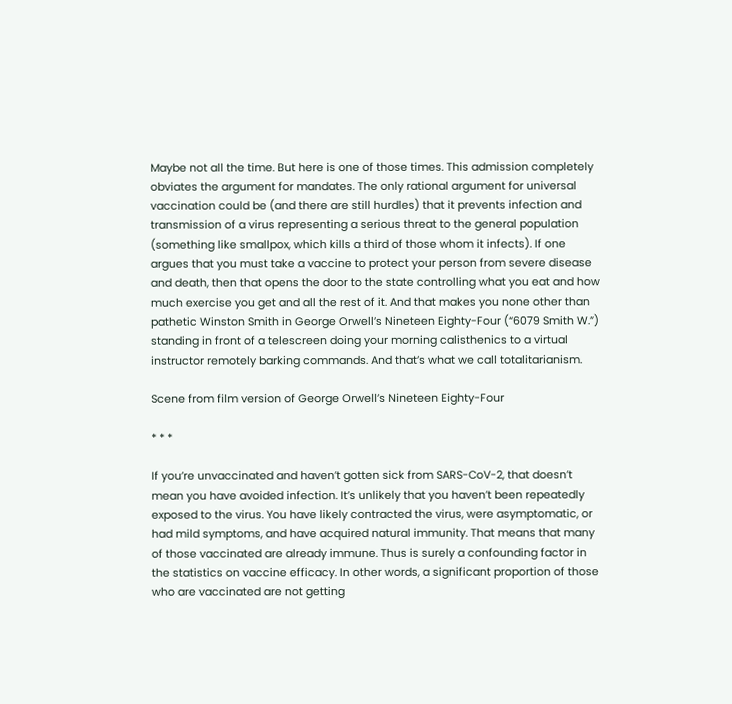Maybe not all the time. But here is one of those times. This admission completely obviates the argument for mandates. The only rational argument for universal vaccination could be (and there are still hurdles) that it prevents infection and transmission of a virus representing a serious threat to the general population (something like smallpox, which kills a third of those whom it infects). If one argues that you must take a vaccine to protect your person from severe disease and death, then that opens the door to the state controlling what you eat and how much exercise you get and all the rest of it. And that makes you none other than pathetic Winston Smith in George Orwell’s Nineteen Eighty-Four (“6079 Smith W.”) standing in front of a telescreen doing your morning calisthenics to a virtual instructor remotely barking commands. And that’s what we call totalitarianism.

Scene from film version of George Orwell’s Nineteen Eighty-Four

* * *

If you’re unvaccinated and haven’t gotten sick from SARS-CoV-2, that doesn’t mean you have avoided infection. It’s unlikely that you haven’t been repeatedly exposed to the virus. You have likely contracted the virus, were asymptomatic, or had mild symptoms, and have acquired natural immunity. That means that many of those vaccinated are already immune. Thus is surely a confounding factor in the statistics on vaccine efficacy. In other words, a significant proportion of those who are vaccinated are not getting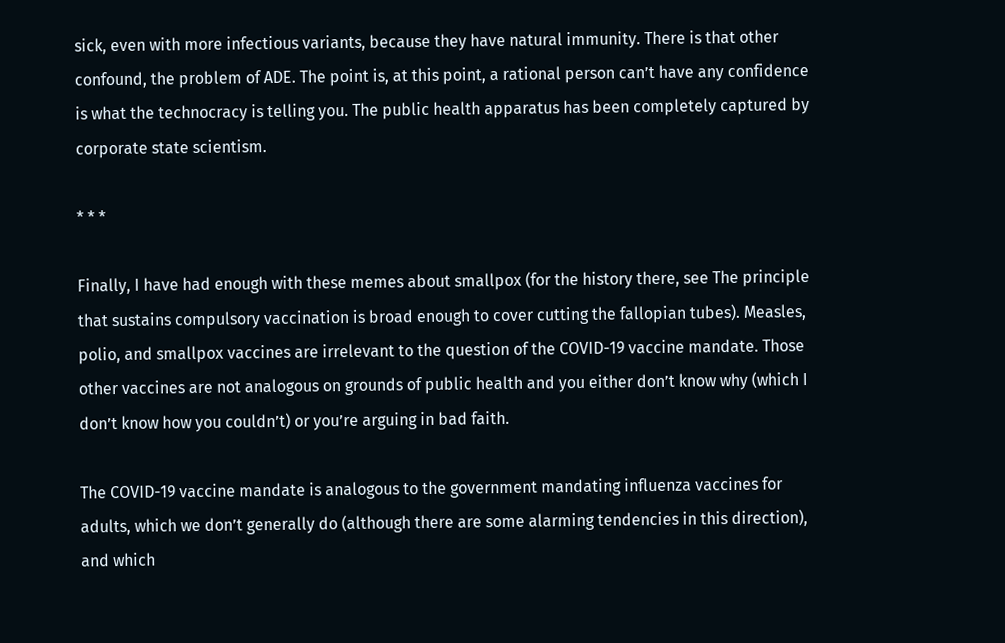sick, even with more infectious variants, because they have natural immunity. There is that other confound, the problem of ADE. The point is, at this point, a rational person can’t have any confidence is what the technocracy is telling you. The public health apparatus has been completely captured by corporate state scientism.

* * *

Finally, I have had enough with these memes about smallpox (for the history there, see The principle that sustains compulsory vaccination is broad enough to cover cutting the fallopian tubes). Measles, polio, and smallpox vaccines are irrelevant to the question of the COVID-19 vaccine mandate. Those other vaccines are not analogous on grounds of public health and you either don’t know why (which I don’t know how you couldn’t) or you’re arguing in bad faith.

The COVID-19 vaccine mandate is analogous to the government mandating influenza vaccines for adults, which we don’t generally do (although there are some alarming tendencies in this direction), and which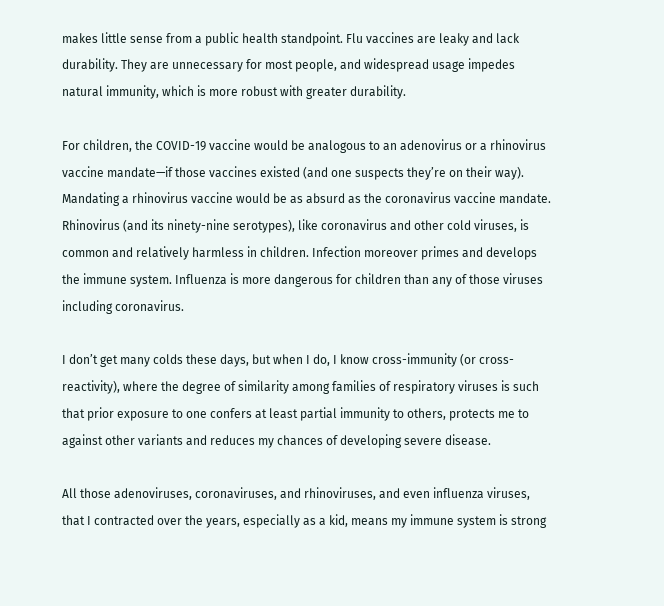makes little sense from a public health standpoint. Flu vaccines are leaky and lack durability. They are unnecessary for most people, and widespread usage impedes natural immunity, which is more robust with greater durability.

For children, the COVID-19 vaccine would be analogous to an adenovirus or a rhinovirus vaccine mandate—if those vaccines existed (and one suspects they’re on their way). Mandating a rhinovirus vaccine would be as absurd as the coronavirus vaccine mandate. Rhinovirus (and its ninety-nine serotypes), like coronavirus and other cold viruses, is common and relatively harmless in children. Infection moreover primes and develops the immune system. Influenza is more dangerous for children than any of those viruses including coronavirus.

I don’t get many colds these days, but when I do, I know cross-immunity (or cross-reactivity), where the degree of similarity among families of respiratory viruses is such that prior exposure to one confers at least partial immunity to others, protects me to against other variants and reduces my chances of developing severe disease.

All those adenoviruses, coronaviruses, and rhinoviruses, and even influenza viruses, that I contracted over the years, especially as a kid, means my immune system is strong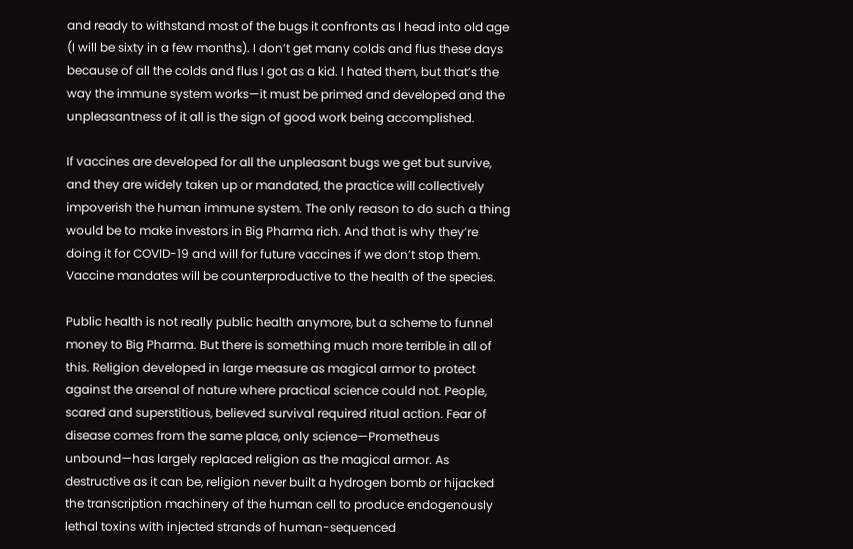and ready to withstand most of the bugs it confronts as I head into old age (I will be sixty in a few months). I don’t get many colds and flus these days because of all the colds and flus I got as a kid. I hated them, but that’s the way the immune system works—it must be primed and developed and the unpleasantness of it all is the sign of good work being accomplished.

If vaccines are developed for all the unpleasant bugs we get but survive, and they are widely taken up or mandated, the practice will collectively impoverish the human immune system. The only reason to do such a thing would be to make investors in Big Pharma rich. And that is why they’re doing it for COVID-19 and will for future vaccines if we don’t stop them. Vaccine mandates will be counterproductive to the health of the species.

Public health is not really public health anymore, but a scheme to funnel money to Big Pharma. But there is something much more terrible in all of this. Religion developed in large measure as magical armor to protect against the arsenal of nature where practical science could not. People, scared and superstitious, believed survival required ritual action. Fear of disease comes from the same place, only science—Prometheus unbound—has largely replaced religion as the magical armor. As destructive as it can be, religion never built a hydrogen bomb or hijacked the transcription machinery of the human cell to produce endogenously lethal toxins with injected strands of human-sequenced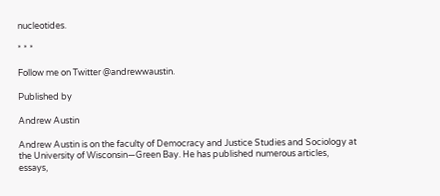nucleotides.

* * *

Follow me on Twitter @andrewwaustin.

Published by

Andrew Austin

Andrew Austin is on the faculty of Democracy and Justice Studies and Sociology at the University of Wisconsin—Green Bay. He has published numerous articles, essays,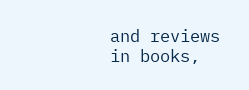and reviews in books,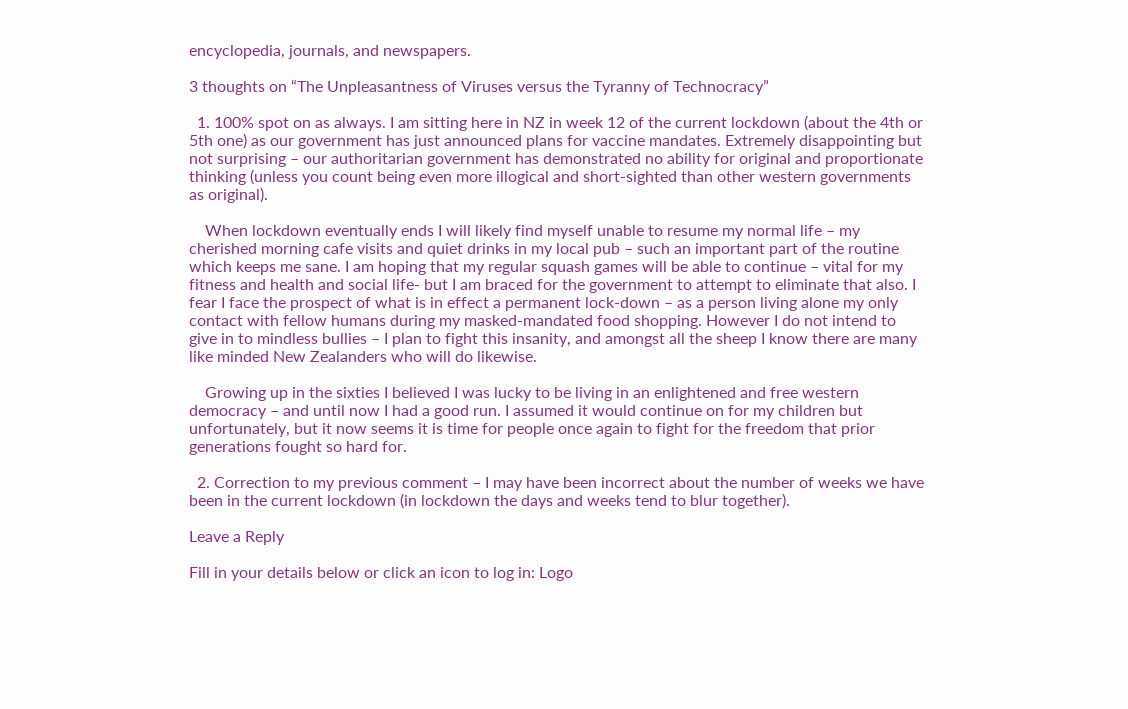encyclopedia, journals, and newspapers.

3 thoughts on “The Unpleasantness of Viruses versus the Tyranny of Technocracy”

  1. 100% spot on as always. I am sitting here in NZ in week 12 of the current lockdown (about the 4th or 5th one) as our government has just announced plans for vaccine mandates. Extremely disappointing but not surprising – our authoritarian government has demonstrated no ability for original and proportionate thinking (unless you count being even more illogical and short-sighted than other western governments as original).

    When lockdown eventually ends I will likely find myself unable to resume my normal life – my cherished morning cafe visits and quiet drinks in my local pub – such an important part of the routine which keeps me sane. I am hoping that my regular squash games will be able to continue – vital for my fitness and health and social life- but I am braced for the government to attempt to eliminate that also. I fear I face the prospect of what is in effect a permanent lock-down – as a person living alone my only contact with fellow humans during my masked-mandated food shopping. However I do not intend to give in to mindless bullies – I plan to fight this insanity, and amongst all the sheep I know there are many like minded New Zealanders who will do likewise.

    Growing up in the sixties I believed I was lucky to be living in an enlightened and free western democracy – and until now I had a good run. I assumed it would continue on for my children but unfortunately, but it now seems it is time for people once again to fight for the freedom that prior generations fought so hard for.

  2. Correction to my previous comment – I may have been incorrect about the number of weeks we have been in the current lockdown (in lockdown the days and weeks tend to blur together).

Leave a Reply

Fill in your details below or click an icon to log in: Logo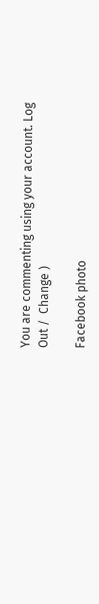You are commenting using your account. Log Out /  Change )

Facebook photo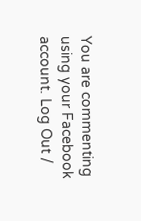You are commenting using your Facebook account. Log Out /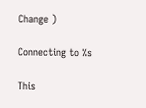Change )

Connecting to %s

This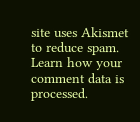site uses Akismet to reduce spam. Learn how your comment data is processed.